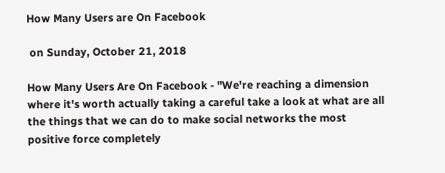How Many Users are On Facebook

 on Sunday, October 21, 2018

How Many Users Are On Facebook - "We're reaching a dimension where it's worth actually taking a careful take a look at what are all the things that we can do to make social networks the most positive force completely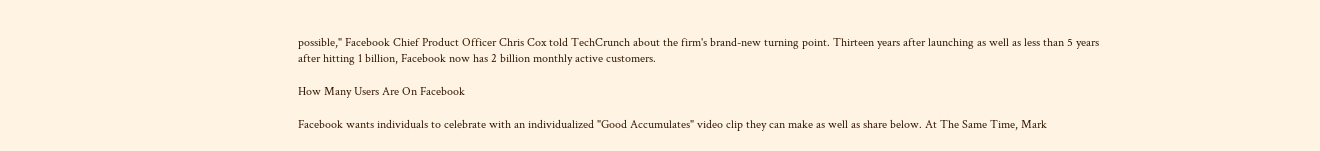possible," Facebook Chief Product Officer Chris Cox told TechCrunch about the firm's brand-new turning point. Thirteen years after launching as well as less than 5 years after hitting 1 billion, Facebook now has 2 billion monthly active customers.

How Many Users Are On Facebook

Facebook wants individuals to celebrate with an individualized "Good Accumulates" video clip they can make as well as share below. At The Same Time, Mark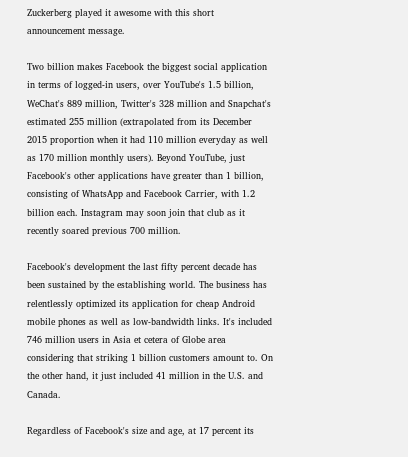Zuckerberg played it awesome with this short announcement message.

Two billion makes Facebook the biggest social application in terms of logged-in users, over YouTube's 1.5 billion, WeChat's 889 million, Twitter's 328 million and Snapchat's estimated 255 million (extrapolated from its December 2015 proportion when it had 110 million everyday as well as 170 million monthly users). Beyond YouTube, just Facebook's other applications have greater than 1 billion, consisting of WhatsApp and Facebook Carrier, with 1.2 billion each. Instagram may soon join that club as it recently soared previous 700 million.

Facebook's development the last fifty percent decade has been sustained by the establishing world. The business has relentlessly optimized its application for cheap Android mobile phones as well as low-bandwidth links. It's included 746 million users in Asia et cetera of Globe area considering that striking 1 billion customers amount to. On the other hand, it just included 41 million in the U.S. and Canada.

Regardless of Facebook's size and age, at 17 percent its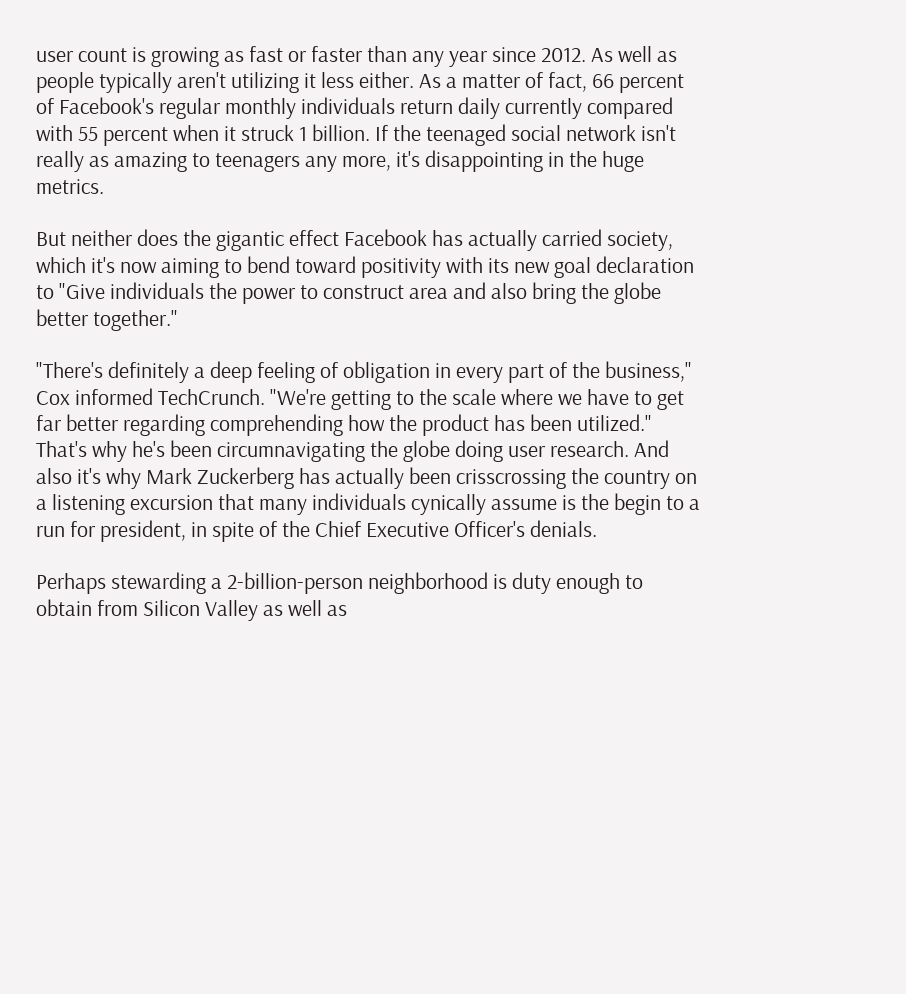user count is growing as fast or faster than any year since 2012. As well as people typically aren't utilizing it less either. As a matter of fact, 66 percent of Facebook's regular monthly individuals return daily currently compared with 55 percent when it struck 1 billion. If the teenaged social network isn't really as amazing to teenagers any more, it's disappointing in the huge metrics.

But neither does the gigantic effect Facebook has actually carried society, which it's now aiming to bend toward positivity with its new goal declaration to "Give individuals the power to construct area and also bring the globe better together."

"There's definitely a deep feeling of obligation in every part of the business," Cox informed TechCrunch. "We're getting to the scale where we have to get far better regarding comprehending how the product has been utilized." That's why he's been circumnavigating the globe doing user research. And also it's why Mark Zuckerberg has actually been crisscrossing the country on a listening excursion that many individuals cynically assume is the begin to a run for president, in spite of the Chief Executive Officer's denials.

Perhaps stewarding a 2-billion-person neighborhood is duty enough to obtain from Silicon Valley as well as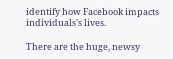identify how Facebook impacts individuals's lives.

There are the huge, newsy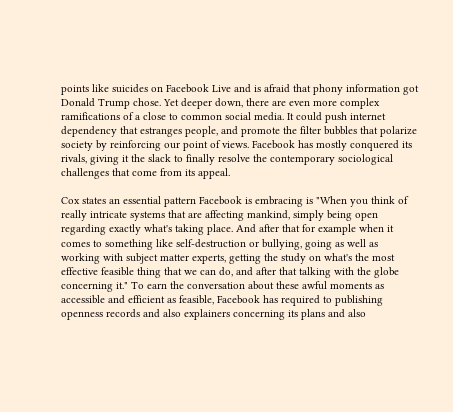points like suicides on Facebook Live and is afraid that phony information got Donald Trump chose. Yet deeper down, there are even more complex ramifications of a close to common social media. It could push internet dependency that estranges people, and promote the filter bubbles that polarize society by reinforcing our point of views. Facebook has mostly conquered its rivals, giving it the slack to finally resolve the contemporary sociological challenges that come from its appeal.

Cox states an essential pattern Facebook is embracing is "When you think of really intricate systems that are affecting mankind, simply being open regarding exactly what's taking place. And after that for example when it comes to something like self-destruction or bullying, going as well as working with subject matter experts, getting the study on what's the most effective feasible thing that we can do, and after that talking with the globe concerning it." To earn the conversation about these awful moments as accessible and efficient as feasible, Facebook has required to publishing openness records and also explainers concerning its plans and also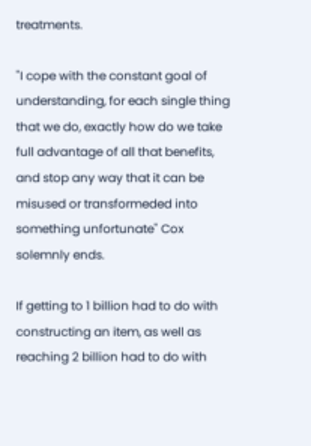treatments.

"I cope with the constant goal of understanding, for each single thing that we do, exactly how do we take full advantage of all that benefits, and stop any way that it can be misused or transformeded into something unfortunate" Cox solemnly ends.

If getting to 1 billion had to do with constructing an item, as well as reaching 2 billion had to do with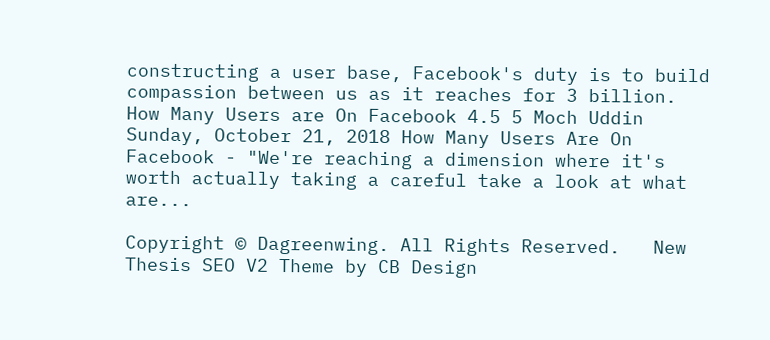constructing a user base, Facebook's duty is to build compassion between us as it reaches for 3 billion.
How Many Users are On Facebook 4.5 5 Moch Uddin Sunday, October 21, 2018 How Many Users Are On Facebook - "We're reaching a dimension where it's worth actually taking a careful take a look at what are...

Copyright © Dagreenwing. All Rights Reserved.   New Thesis SEO V2 Theme by CB Design